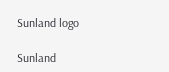Sunland logo

Sunland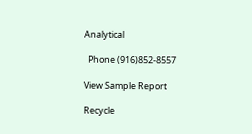Analytical

  Phone (916)852-8557

View Sample Report

Recycle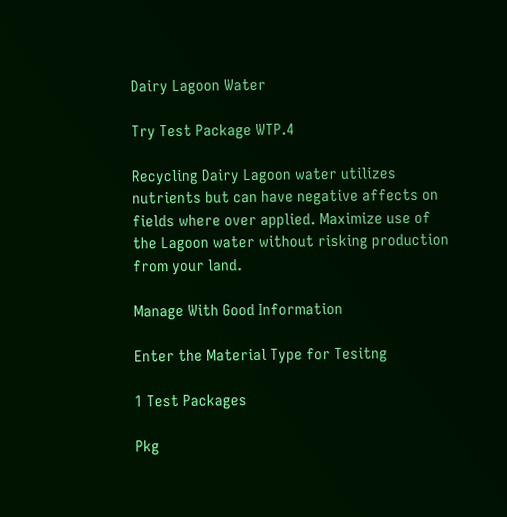Dairy Lagoon Water

Try Test Package WTP.4

Recycling Dairy Lagoon water utilizes nutrients but can have negative affects on fields where over applied. Maximize use of the Lagoon water without risking production from your land.

Manage With Good Information

Enter the Material Type for Tesitng

1 Test Packages

Pkg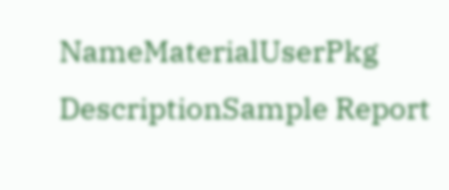NameMaterialUserPkg DescriptionSample Report